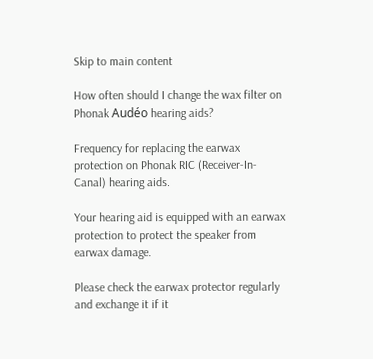Skip to main content

How often should I change the wax filter on Phonak Audéo hearing aids?

Frequency for replacing the earwax protection on Phonak RIC (Receiver-In-Canal) hearing aids.

Your hearing aid is equipped with an earwax protection to protect the speaker from earwax damage.

Please check the earwax protector regularly and exchange it if it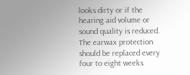looks dirty or if the hearing aid volume or sound quality is reduced. The earwax protection should be replaced every four to eight weeks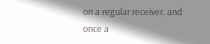on a regular receiver, and once a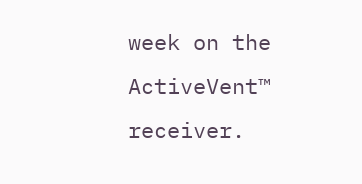week on the ActiveVent™ receiver.